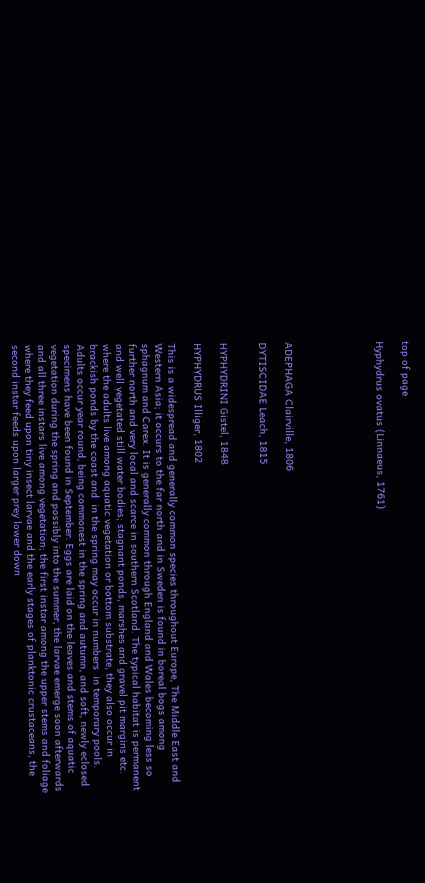top of page

Hyphydrus ovatus (Linnaeus, 1761)






ADEPHAGA Clairville, 1806

DYTISCIDAE Leach, 1815


HYPHYDRINI Gistel, 1848

HYPHYDRUS Illiger, 1802

This is a widespread and generally common species throughout Europe, The Middle East and Western Asia; it occurs to the far north and in Sweden is found in boreal bogs among sphagnum and Carex. It is generally common through England and Wales becoming less so further north and very local and scarce in southern Scotland. The typical habitat is permanent and well vegetated still water bodies; stagnant ponds, marshes and gravel pit margins etc. where the adults live among aquatic vegetation or bottom substrate, they also occur in brackish ponds by the coast and  in the spring may occur in numbers  in temporary pools. Adults occur year round, being commonest in the spring and autumn, and soft, newly eclosed specimens have been found in September. Eggs are laid on the leaves and stems of aquatic vegetation during the spring and possibly into the summer, the larvae emerge soon afterwards and all three instars live among vegetation; the first instar among the upper stems and foliage where they feed upon tiny insect larvae and the early stages of planktonic crustaceans, the second instar feeds upon larger prey lower down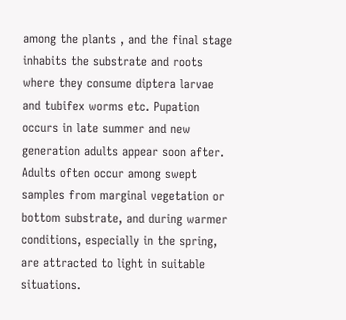among the plants , and the final stage inhabits the substrate and roots where they consume diptera larvae and tubifex worms etc. Pupation occurs in late summer and new generation adults appear soon after.  Adults often occur among swept samples from marginal vegetation or bottom substrate, and during warmer conditions, especially in the spring, are attracted to light in suitable situations.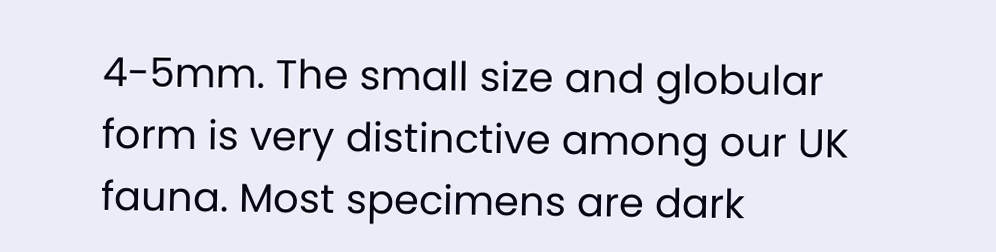4-5mm. The small size and globular form is very distinctive among our UK fauna. Most specimens are dark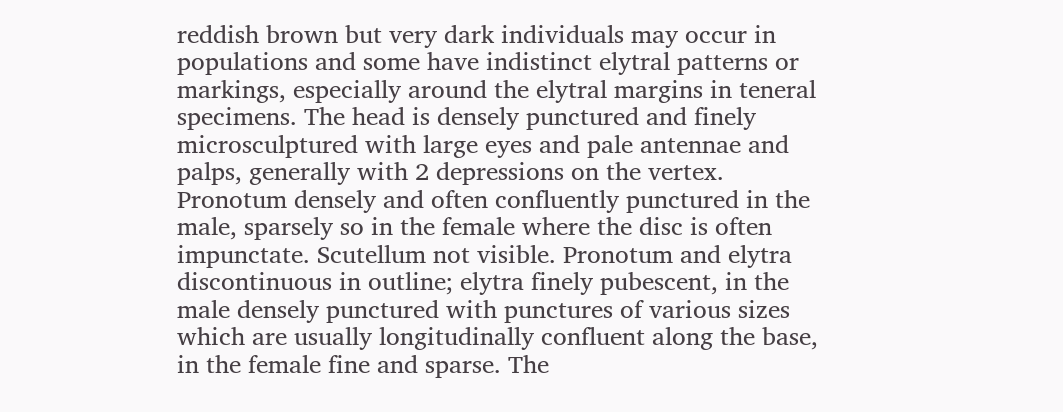reddish brown but very dark individuals may occur in populations and some have indistinct elytral patterns or markings, especially around the elytral margins in teneral specimens. The head is densely punctured and finely microsculptured with large eyes and pale antennae and palps, generally with 2 depressions on the vertex. Pronotum densely and often confluently punctured in the male, sparsely so in the female where the disc is often impunctate. Scutellum not visible. Pronotum and elytra discontinuous in outline; elytra finely pubescent, in the male densely punctured with punctures of various sizes which are usually longitudinally confluent along the base, in the female fine and sparse. The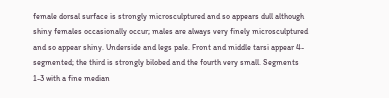female dorsal surface is strongly microsculptured and so appears dull although shiny females occasionally occur; males are always very finely microsculptured and so appear shiny. Underside and legs pale. Front and middle tarsi appear 4-segmented; the third is strongly bilobed and the fourth very small. Segments 1-3 with a fine median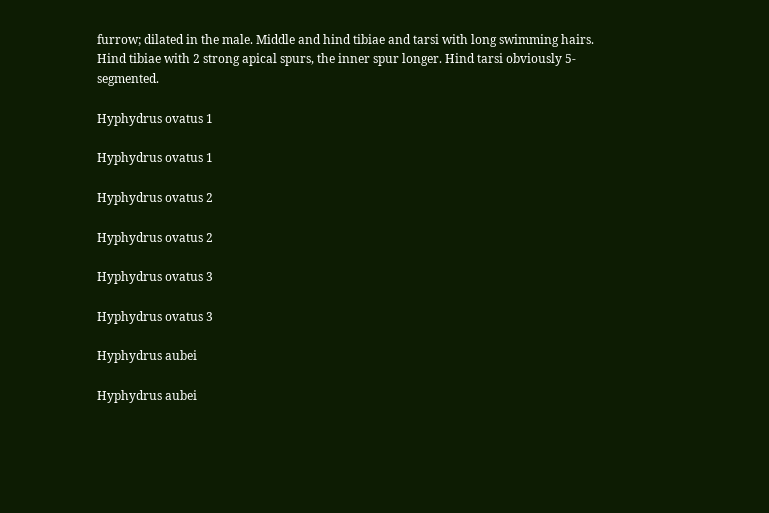furrow; dilated in the male. Middle and hind tibiae and tarsi with long swimming hairs. Hind tibiae with 2 strong apical spurs, the inner spur longer. Hind tarsi obviously 5-segmented.

Hyphydrus ovatus 1

Hyphydrus ovatus 1

Hyphydrus ovatus 2

Hyphydrus ovatus 2

Hyphydrus ovatus 3

Hyphydrus ovatus 3

Hyphydrus aubei

Hyphydrus aubei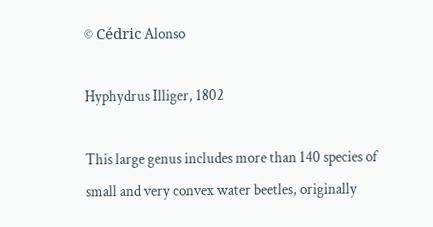© Cédric Alonso

Hyphydrus Illiger, 1802

This large genus includes more than 140 species of small and very convex water beetles, originally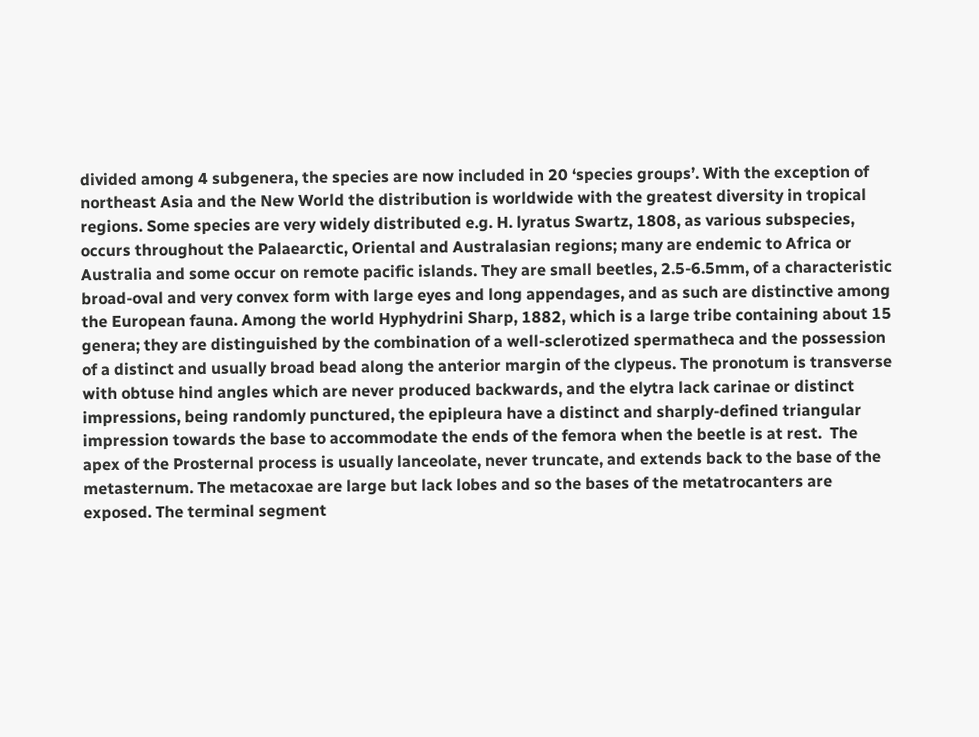divided among 4 subgenera, the species are now included in 20 ‘species groups’. With the exception of northeast Asia and the New World the distribution is worldwide with the greatest diversity in tropical regions. Some species are very widely distributed e.g. H. lyratus Swartz, 1808, as various subspecies, occurs throughout the Palaearctic, Oriental and Australasian regions; many are endemic to Africa or Australia and some occur on remote pacific islands. They are small beetles, 2.5-6.5mm, of a characteristic broad-oval and very convex form with large eyes and long appendages, and as such are distinctive among the European fauna. Among the world Hyphydrini Sharp, 1882, which is a large tribe containing about 15 genera; they are distinguished by the combination of a well-sclerotized spermatheca and the possession of a distinct and usually broad bead along the anterior margin of the clypeus. The pronotum is transverse with obtuse hind angles which are never produced backwards, and the elytra lack carinae or distinct impressions, being randomly punctured, the epipleura have a distinct and sharply-defined triangular impression towards the base to accommodate the ends of the femora when the beetle is at rest.  The apex of the Prosternal process is usually lanceolate, never truncate, and extends back to the base of the metasternum. The metacoxae are large but lack lobes and so the bases of the metatrocanters are exposed. The terminal segment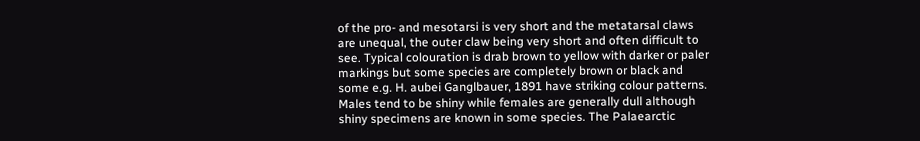of the pro- and mesotarsi is very short and the metatarsal claws are unequal, the outer claw being very short and often difficult to see. Typical colouration is drab brown to yellow with darker or paler markings but some species are completely brown or black and some e.g. H. aubei Ganglbauer, 1891 have striking colour patterns. Males tend to be shiny while females are generally dull although shiny specimens are known in some species. The Palaearctic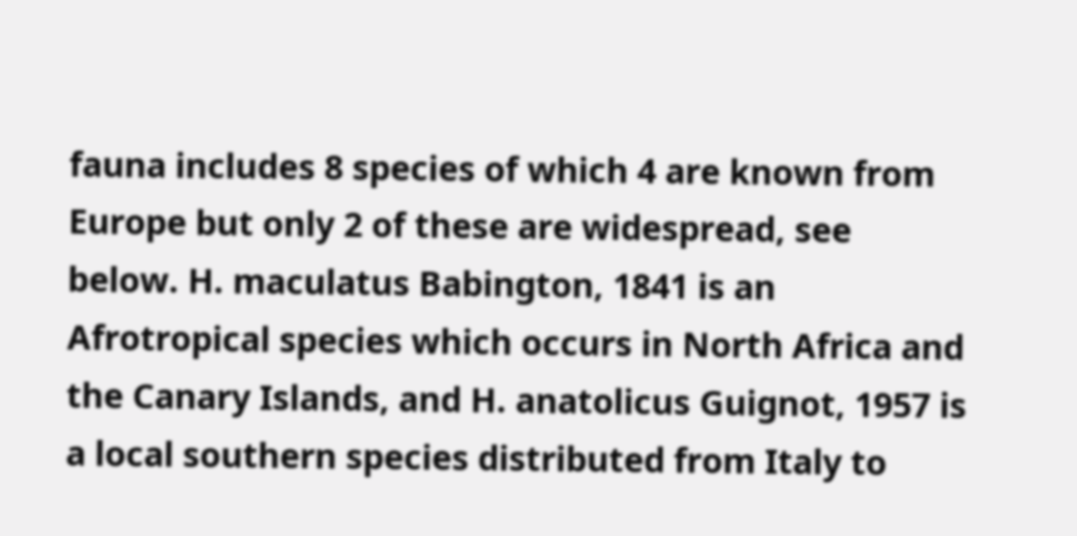fauna includes 8 species of which 4 are known from Europe but only 2 of these are widespread, see below. H. maculatus Babington, 1841 is an Afrotropical species which occurs in North Africa and the Canary Islands, and H. anatolicus Guignot, 1957 is a local southern species distributed from Italy to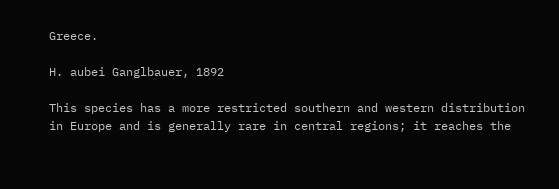Greece.

H. aubei Ganglbauer, 1892

This species has a more restricted southern and western distribution in Europe and is generally rare in central regions; it reaches the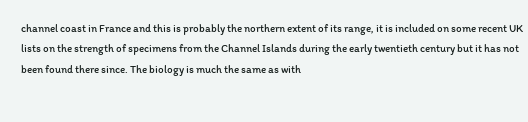channel coast in France and this is probably the northern extent of its range, it is included on some recent UK lists on the strength of specimens from the Channel Islands during the early twentieth century but it has not been found there since. The biology is much the same as with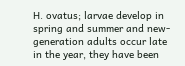H. ovatus; larvae develop in spring and summer and new-generation adults occur late in the year, they have been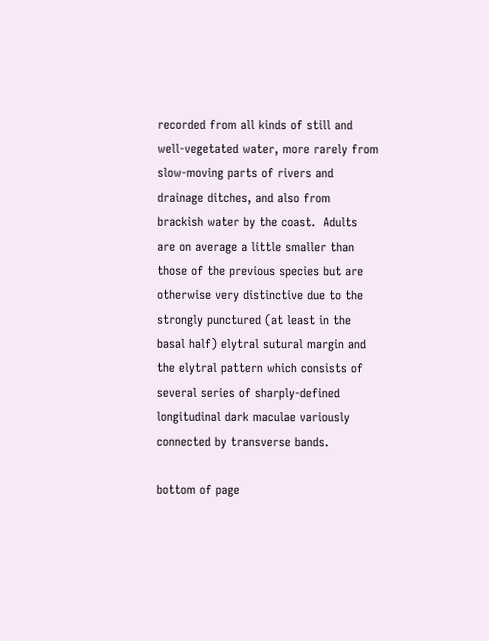recorded from all kinds of still and well-vegetated water, more rarely from slow-moving parts of rivers and drainage ditches, and also from brackish water by the coast.  Adults are on average a little smaller than those of the previous species but are otherwise very distinctive due to the strongly punctured (at least in the basal half) elytral sutural margin and the elytral pattern which consists of several series of sharply-defined longitudinal dark maculae variously connected by transverse bands.

bottom of page